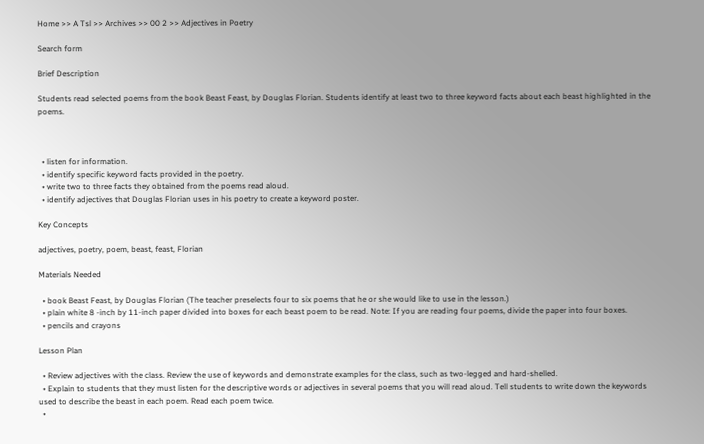Home >> A Tsl >> Archives >> 00 2 >> Adjectives in Poetry

Search form

Brief Description

Students read selected poems from the book Beast Feast, by Douglas Florian. Students identify at least two to three keyword facts about each beast highlighted in the poems.



  • listen for information.
  • identify specific keyword facts provided in the poetry.
  • write two to three facts they obtained from the poems read aloud.
  • identify adjectives that Douglas Florian uses in his poetry to create a keyword poster.

Key Concepts

adjectives, poetry, poem, beast, feast, Florian

Materials Needed

  • book Beast Feast, by Douglas Florian (The teacher preselects four to six poems that he or she would like to use in the lesson.)
  • plain white 8 -inch by 11-inch paper divided into boxes for each beast poem to be read. Note: If you are reading four poems, divide the paper into four boxes.
  • pencils and crayons

Lesson Plan

  • Review adjectives with the class. Review the use of keywords and demonstrate examples for the class, such as two-legged and hard-shelled.
  • Explain to students that they must listen for the descriptive words or adjectives in several poems that you will read aloud. Tell students to write down the keywords used to describe the beast in each poem. Read each poem twice.
  •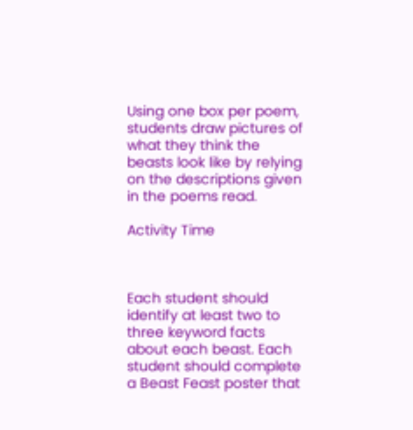Using one box per poem, students draw pictures of what they think the beasts look like by relying on the descriptions given in the poems read.

Activity Time



Each student should identify at least two to three keyword facts about each beast. Each student should complete a Beast Feast poster that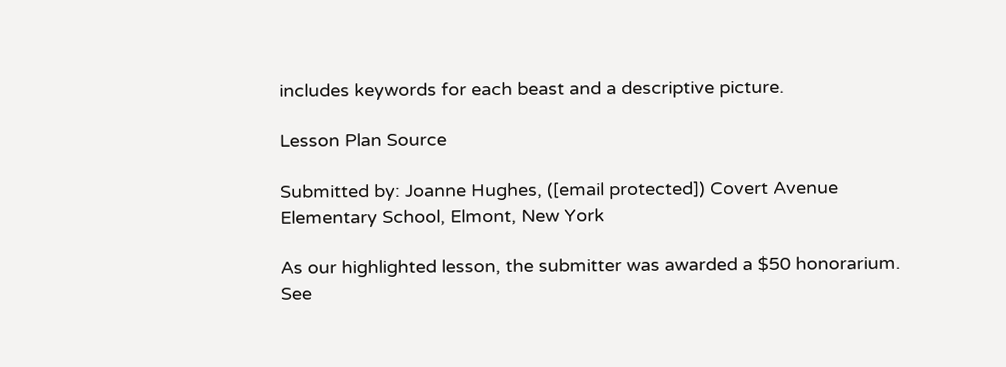includes keywords for each beast and a descriptive picture.

Lesson Plan Source

Submitted by: Joanne Hughes, ([email protected]) Covert Avenue Elementary School, Elmont, New York

As our highlighted lesson, the submitter was awarded a $50 honorarium. See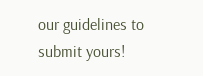our guidelines to submit yours!